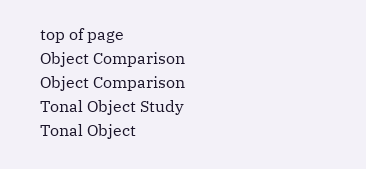top of page
Object Comparison
Object Comparison
Tonal Object Study
Tonal Object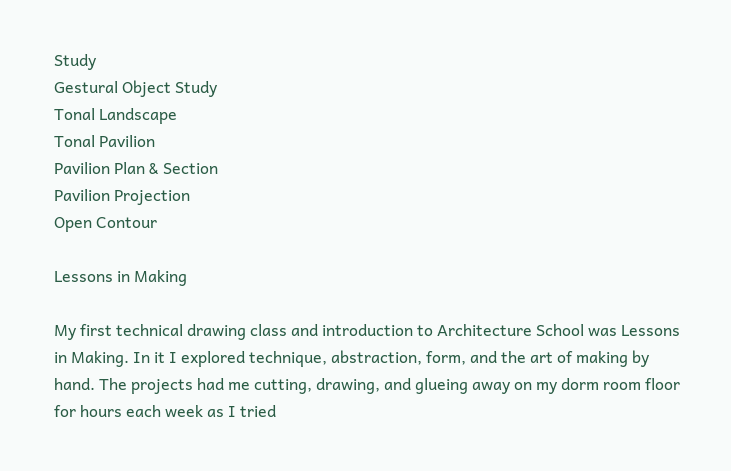Study
Gestural Object Study
Tonal Landscape
Tonal Pavilion
Pavilion Plan & Section
Pavilion Projection
Open Contour

Lessons in Making

My first technical drawing class and introduction to Architecture School was Lessons in Making. In it I explored technique, abstraction, form, and the art of making by hand. The projects had me cutting, drawing, and glueing away on my dorm room floor for hours each week as I tried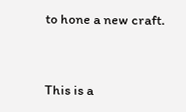to hone a new craft.


This is a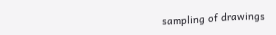sampling of drawings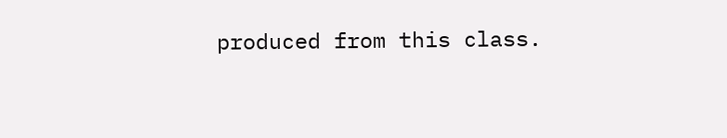produced from this class.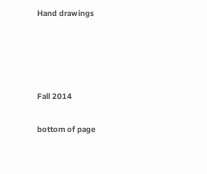Hand drawings




Fall 2014

bottom of page